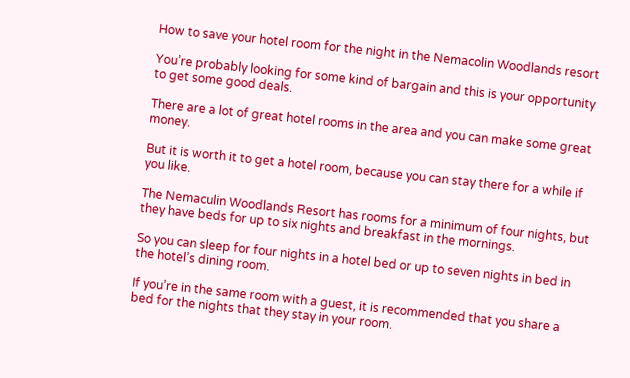How to save your hotel room for the night in the Nemacolin Woodlands resort

You’re probably looking for some kind of bargain and this is your opportunity to get some good deals.

There are a lot of great hotel rooms in the area and you can make some great money.

But it is worth it to get a hotel room, because you can stay there for a while if you like.

The Nemaculin Woodlands Resort has rooms for a minimum of four nights, but they have beds for up to six nights and breakfast in the mornings.

So you can sleep for four nights in a hotel bed or up to seven nights in bed in the hotel’s dining room.

If you’re in the same room with a guest, it is recommended that you share a bed for the nights that they stay in your room.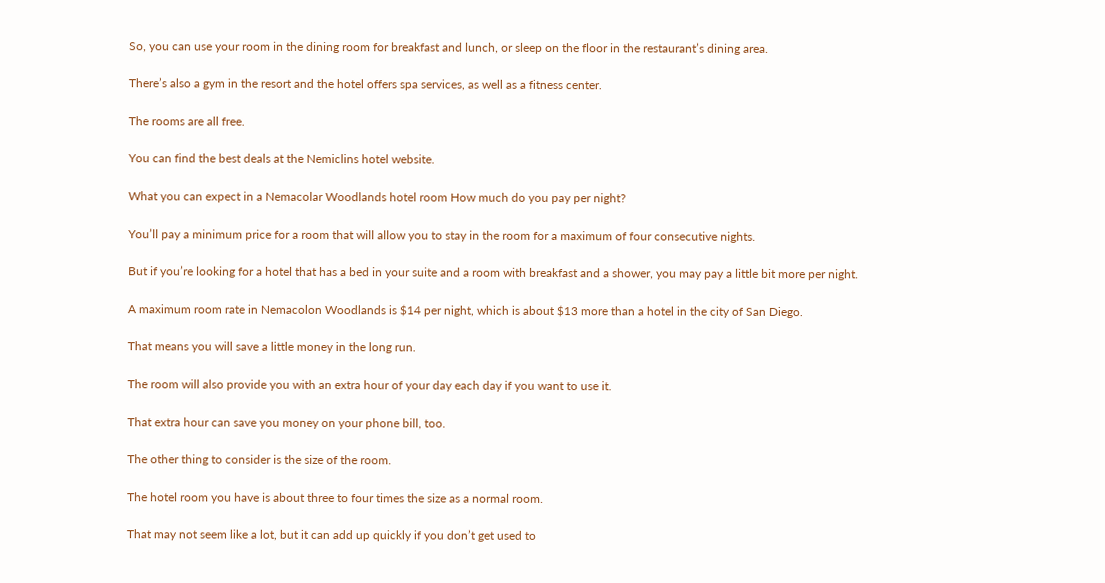So, you can use your room in the dining room for breakfast and lunch, or sleep on the floor in the restaurant’s dining area.

There’s also a gym in the resort and the hotel offers spa services, as well as a fitness center.

The rooms are all free.

You can find the best deals at the Nemiclins hotel website.

What you can expect in a Nemacolar Woodlands hotel room How much do you pay per night?

You’ll pay a minimum price for a room that will allow you to stay in the room for a maximum of four consecutive nights.

But if you’re looking for a hotel that has a bed in your suite and a room with breakfast and a shower, you may pay a little bit more per night.

A maximum room rate in Nemacolon Woodlands is $14 per night, which is about $13 more than a hotel in the city of San Diego.

That means you will save a little money in the long run.

The room will also provide you with an extra hour of your day each day if you want to use it.

That extra hour can save you money on your phone bill, too.

The other thing to consider is the size of the room.

The hotel room you have is about three to four times the size as a normal room.

That may not seem like a lot, but it can add up quickly if you don’t get used to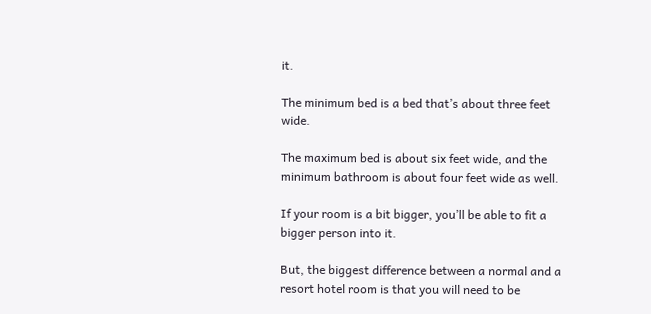it.

The minimum bed is a bed that’s about three feet wide.

The maximum bed is about six feet wide, and the minimum bathroom is about four feet wide as well.

If your room is a bit bigger, you’ll be able to fit a bigger person into it.

But, the biggest difference between a normal and a resort hotel room is that you will need to be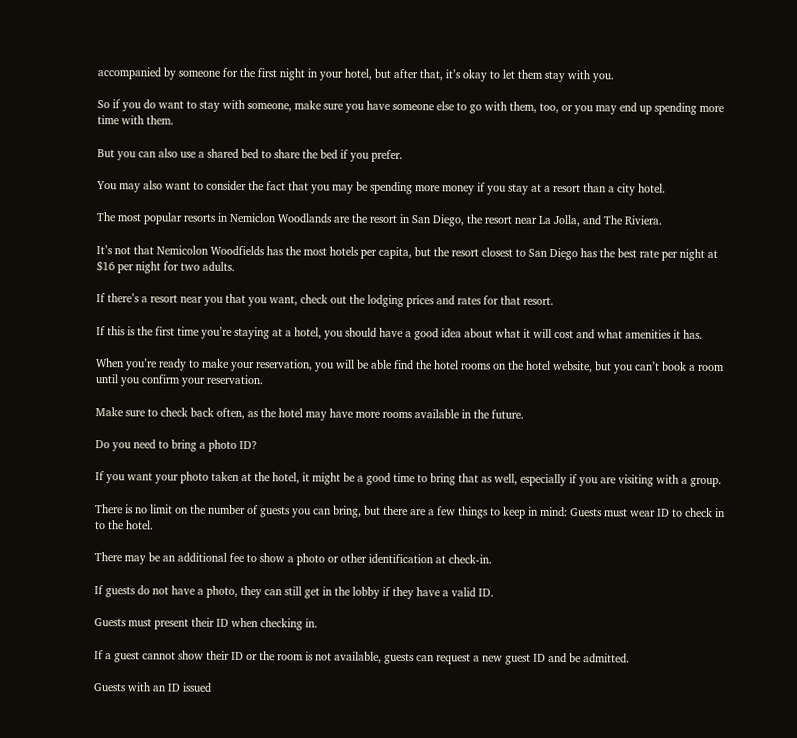accompanied by someone for the first night in your hotel, but after that, it’s okay to let them stay with you.

So if you do want to stay with someone, make sure you have someone else to go with them, too, or you may end up spending more time with them.

But you can also use a shared bed to share the bed if you prefer.

You may also want to consider the fact that you may be spending more money if you stay at a resort than a city hotel.

The most popular resorts in Nemiclon Woodlands are the resort in San Diego, the resort near La Jolla, and The Riviera.

It’s not that Nemicolon Woodfields has the most hotels per capita, but the resort closest to San Diego has the best rate per night at $16 per night for two adults.

If there’s a resort near you that you want, check out the lodging prices and rates for that resort.

If this is the first time you’re staying at a hotel, you should have a good idea about what it will cost and what amenities it has.

When you’re ready to make your reservation, you will be able find the hotel rooms on the hotel website, but you can’t book a room until you confirm your reservation.

Make sure to check back often, as the hotel may have more rooms available in the future.

Do you need to bring a photo ID?

If you want your photo taken at the hotel, it might be a good time to bring that as well, especially if you are visiting with a group.

There is no limit on the number of guests you can bring, but there are a few things to keep in mind: Guests must wear ID to check in to the hotel.

There may be an additional fee to show a photo or other identification at check-in.

If guests do not have a photo, they can still get in the lobby if they have a valid ID.

Guests must present their ID when checking in.

If a guest cannot show their ID or the room is not available, guests can request a new guest ID and be admitted.

Guests with an ID issued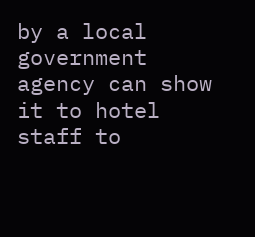by a local government agency can show it to hotel staff to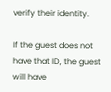verify their identity.

If the guest does not have that ID, the guest will have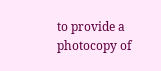to provide a photocopy of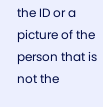the ID or a picture of the person that is not the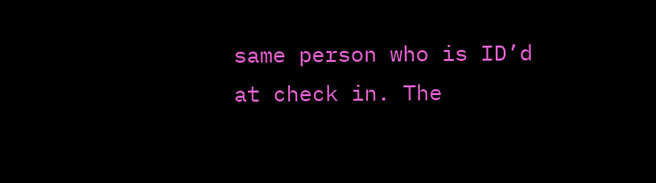same person who is ID’d at check in. The